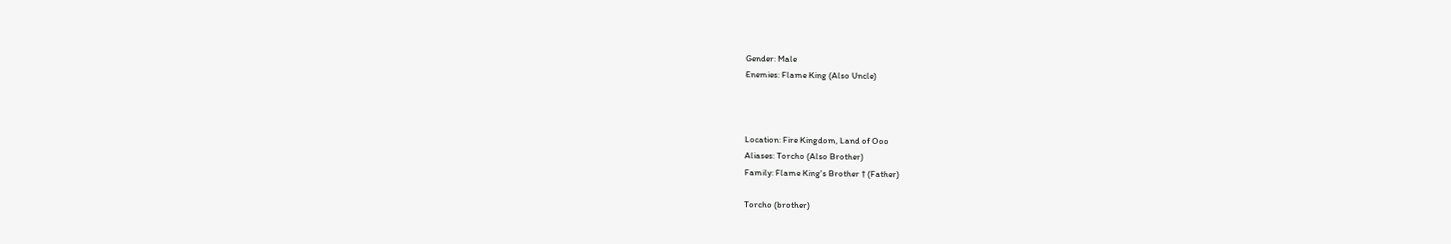Gender: Male
Enemies: Flame King (Also Uncle)



Location: Fire Kingdom, Land of Ooo
Aliases: Torcho (Also Brother)
Family: Flame King's Brother † (Father)

Torcho (brother)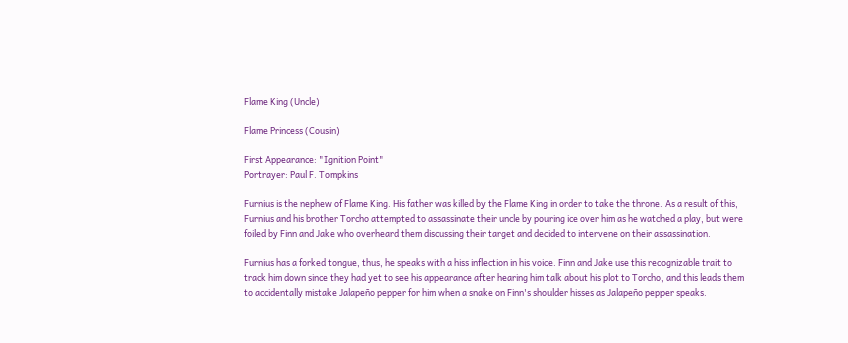Flame King (Uncle)

Flame Princess (Cousin)

First Appearance: "Ignition Point"
Portrayer: Paul F. Tompkins

Furnius is the nephew of Flame King. His father was killed by the Flame King in order to take the throne. As a result of this, Furnius and his brother Torcho attempted to assassinate their uncle by pouring ice over him as he watched a play, but were foiled by Finn and Jake who overheard them discussing their target and decided to intervene on their assassination.

Furnius has a forked tongue, thus, he speaks with a hiss inflection in his voice. Finn and Jake use this recognizable trait to track him down since they had yet to see his appearance after hearing him talk about his plot to Torcho, and this leads them to accidentally mistake Jalapeño pepper for him when a snake on Finn's shoulder hisses as Jalapeño pepper speaks.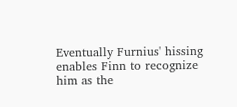Eventually Furnius' hissing enables Finn to recognize him as the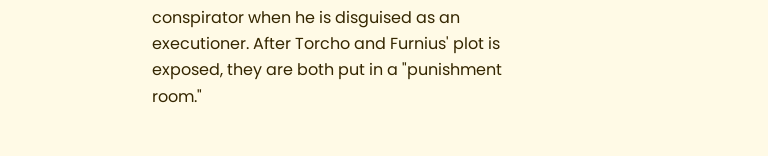conspirator when he is disguised as an executioner. After Torcho and Furnius' plot is exposed, they are both put in a "punishment room."